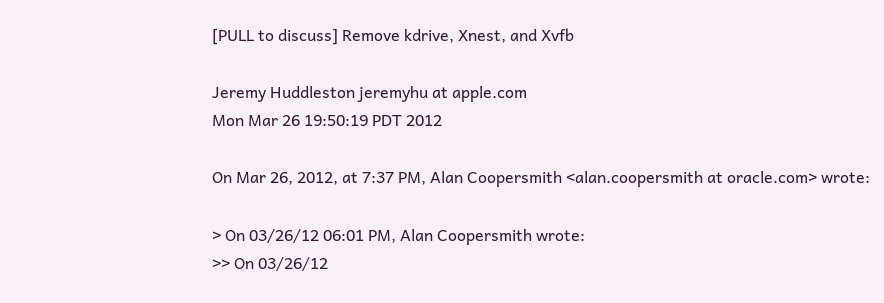[PULL to discuss] Remove kdrive, Xnest, and Xvfb

Jeremy Huddleston jeremyhu at apple.com
Mon Mar 26 19:50:19 PDT 2012

On Mar 26, 2012, at 7:37 PM, Alan Coopersmith <alan.coopersmith at oracle.com> wrote:

> On 03/26/12 06:01 PM, Alan Coopersmith wrote:
>> On 03/26/12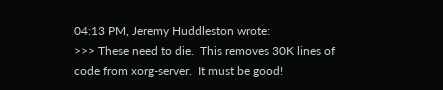04:13 PM, Jeremy Huddleston wrote:
>>> These need to die.  This removes 30K lines of code from xorg-server.  It must be good!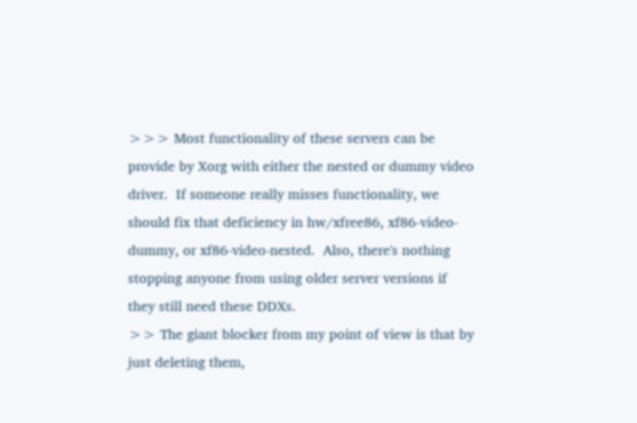>>> Most functionality of these servers can be provide by Xorg with either the nested or dummy video driver.  If someone really misses functionality, we should fix that deficiency in hw/xfree86, xf86-video-dummy, or xf86-video-nested.  Also, there's nothing stopping anyone from using older server versions if they still need these DDXs.
>> The giant blocker from my point of view is that by just deleting them,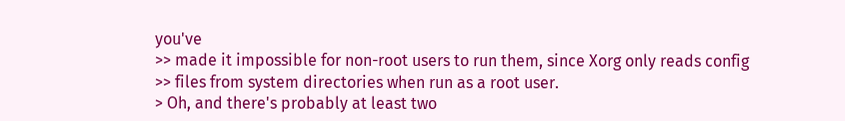you've
>> made it impossible for non-root users to run them, since Xorg only reads config
>> files from system directories when run as a root user.
> Oh, and there's probably at least two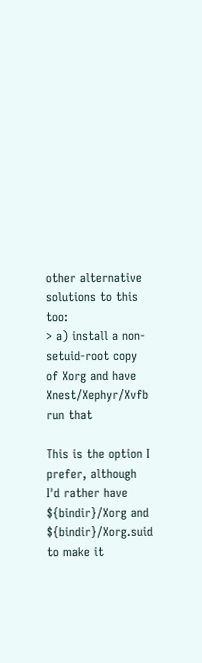other alternative solutions to this too:
> a) install a non-setuid-root copy of Xorg and have Xnest/Xephyr/Xvfb run that

This is the option I prefer, although I'd rather have ${bindir}/Xorg and ${bindir}/Xorg.suid to make it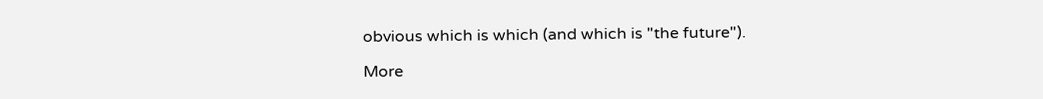obvious which is which (and which is "the future").

More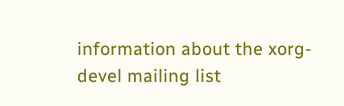information about the xorg-devel mailing list